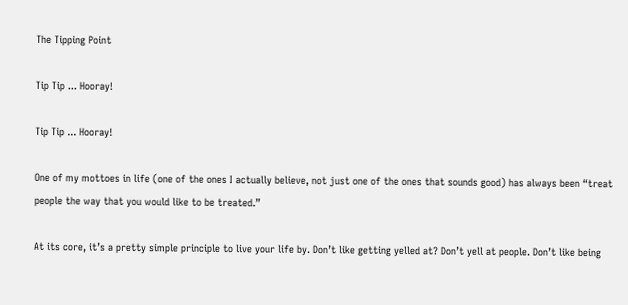The Tipping Point

Tip Tip ... Hooray!

Tip Tip ... Hooray!

One of my mottoes in life (one of the ones I actually believe, not just one of the ones that sounds good) has always been “treat people the way that you would like to be treated.”

At its core, it’s a pretty simple principle to live your life by. Don’t like getting yelled at? Don’t yell at people. Don’t like being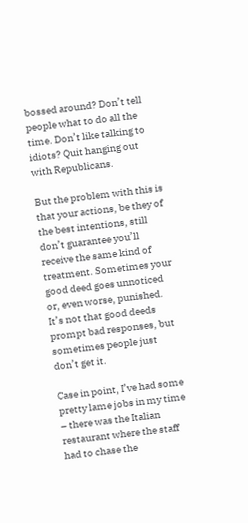bossed around? Don’t tell people what to do all the time. Don’t like talking to idiots? Quit hanging out with Republicans.

But the problem with this is that your actions, be they of the best intentions, still don’t guarantee you’ll receive the same kind of treatment. Sometimes your good deed goes unnoticed or, even worse, punished. It’s not that good deeds prompt bad responses, but sometimes people just don’t get it.

Case in point, I’ve had some pretty lame jobs in my time – there was the Italian restaurant where the staff had to chase the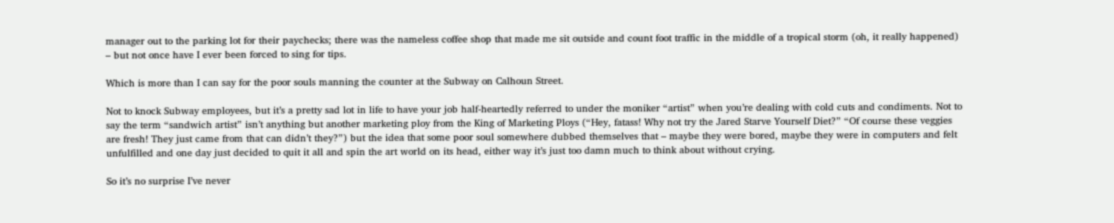manager out to the parking lot for their paychecks; there was the nameless coffee shop that made me sit outside and count foot traffic in the middle of a tropical storm (oh, it really happened) – but not once have I ever been forced to sing for tips.

Which is more than I can say for the poor souls manning the counter at the Subway on Calhoun Street.

Not to knock Subway employees, but it’s a pretty sad lot in life to have your job half-heartedly referred to under the moniker “artist” when you’re dealing with cold cuts and condiments. Not to say the term “sandwich artist” isn’t anything but another marketing ploy from the King of Marketing Ploys (“Hey, fatass! Why not try the Jared Starve Yourself Diet?” “Of course these veggies are fresh! They just came from that can didn’t they?”) but the idea that some poor soul somewhere dubbed themselves that – maybe they were bored, maybe they were in computers and felt unfulfilled and one day just decided to quit it all and spin the art world on its head, either way it’s just too damn much to think about without crying.

So it’s no surprise I’ve never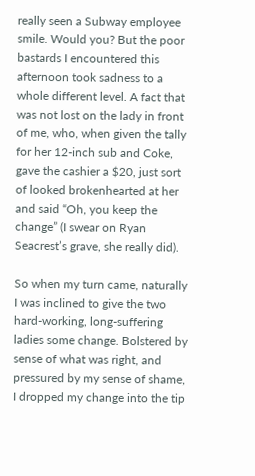really seen a Subway employee smile. Would you? But the poor bastards I encountered this afternoon took sadness to a whole different level. A fact that was not lost on the lady in front of me, who, when given the tally for her 12-inch sub and Coke, gave the cashier a $20, just sort of looked brokenhearted at her and said “Oh, you keep the change” (I swear on Ryan Seacrest’s grave, she really did).

So when my turn came, naturally I was inclined to give the two hard-working, long-suffering ladies some change. Bolstered by sense of what was right, and pressured by my sense of shame, I dropped my change into the tip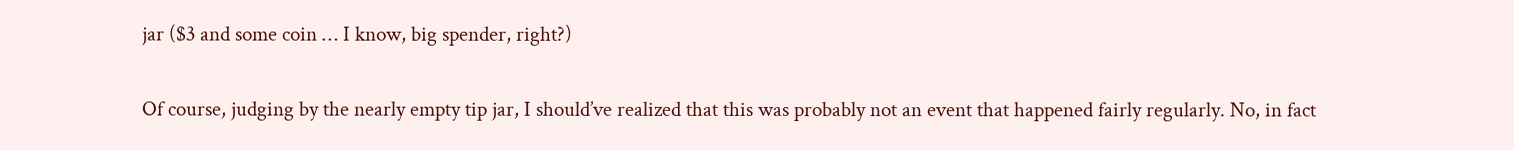jar ($3 and some coin … I know, big spender, right?)

Of course, judging by the nearly empty tip jar, I should’ve realized that this was probably not an event that happened fairly regularly. No, in fact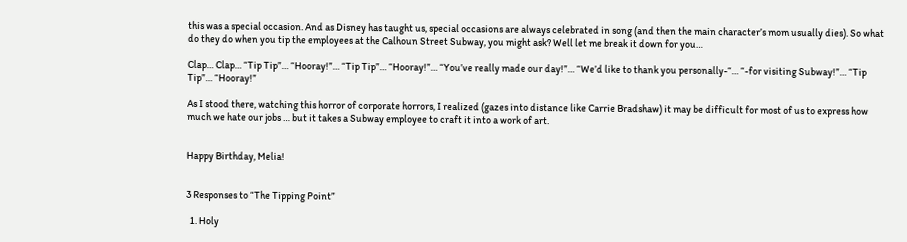this was a special occasion. And as Disney has taught us, special occasions are always celebrated in song (and then the main character’s mom usually dies). So what do they do when you tip the employees at the Calhoun Street Subway, you might ask? Well let me break it down for you…

Clap… Clap… “Tip Tip”… “Hooray!”… “Tip Tip”… “Hooray!”… “You’ve really made our day!”… “We’d like to thank you personally-“… “-for visiting Subway!”… “Tip Tip”… “Hooray!”

As I stood there, watching this horror of corporate horrors, I realized (gazes into distance like Carrie Bradshaw) it may be difficult for most of us to express how much we hate our jobs … but it takes a Subway employee to craft it into a work of art.


Happy Birthday, Melia!


3 Responses to “The Tipping Point”

  1. Holy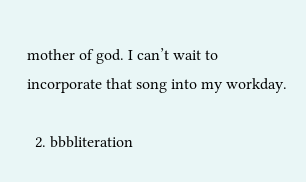mother of god. I can’t wait to incorporate that song into my workday.

  2. bbbliteration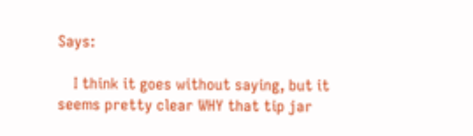Says:

    I think it goes without saying, but it seems pretty clear WHY that tip jar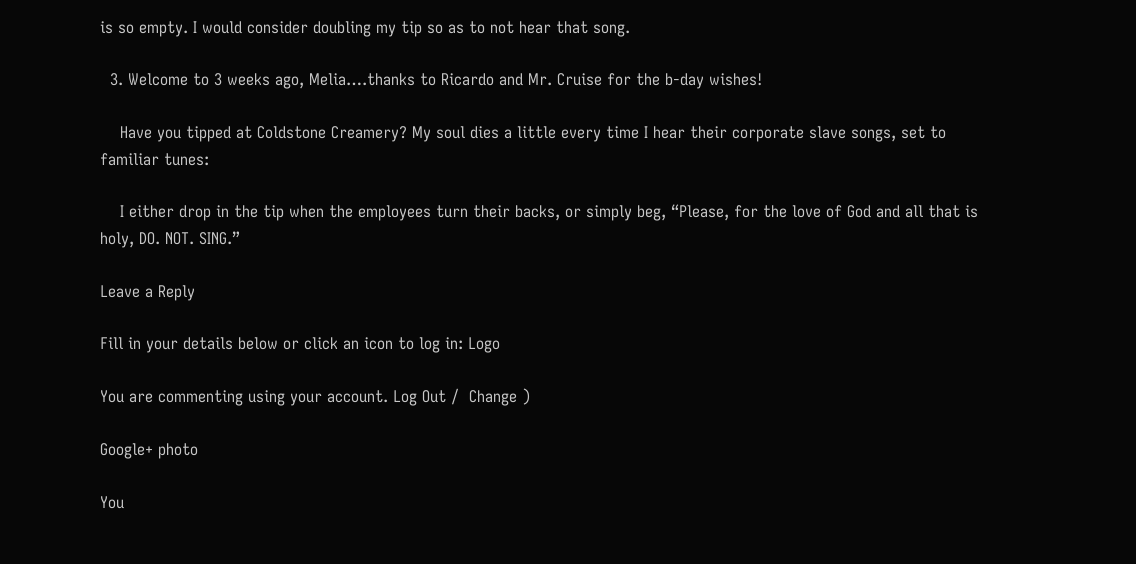is so empty. I would consider doubling my tip so as to not hear that song.

  3. Welcome to 3 weeks ago, Melia….thanks to Ricardo and Mr. Cruise for the b-day wishes!

    Have you tipped at Coldstone Creamery? My soul dies a little every time I hear their corporate slave songs, set to familiar tunes:

    I either drop in the tip when the employees turn their backs, or simply beg, “Please, for the love of God and all that is holy, DO. NOT. SING.”

Leave a Reply

Fill in your details below or click an icon to log in: Logo

You are commenting using your account. Log Out /  Change )

Google+ photo

You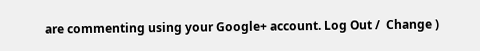are commenting using your Google+ account. Log Out /  Change )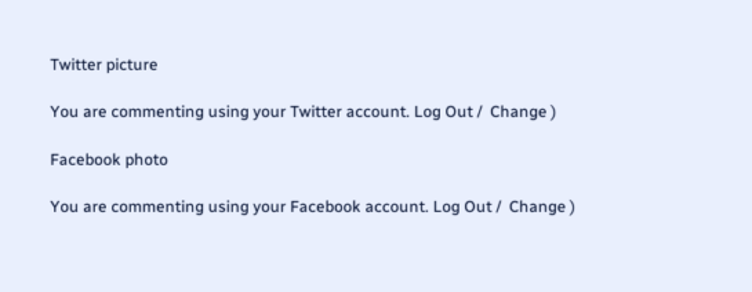Twitter picture

You are commenting using your Twitter account. Log Out /  Change )

Facebook photo

You are commenting using your Facebook account. Log Out /  Change )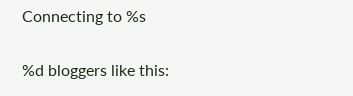Connecting to %s

%d bloggers like this: